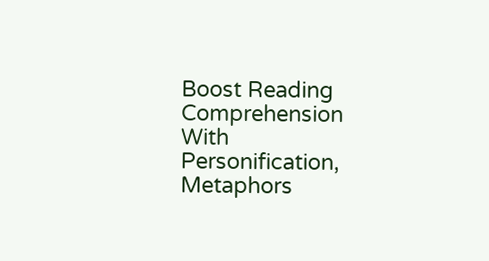Boost Reading Comprehension With Personification, Metaphors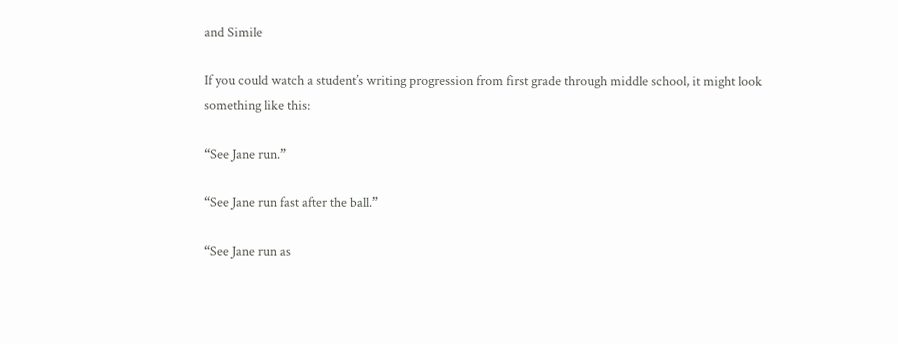and Simile

If you could watch a student’s writing progression from first grade through middle school, it might look something like this:

“See Jane run.”

“See Jane run fast after the ball.”

“See Jane run as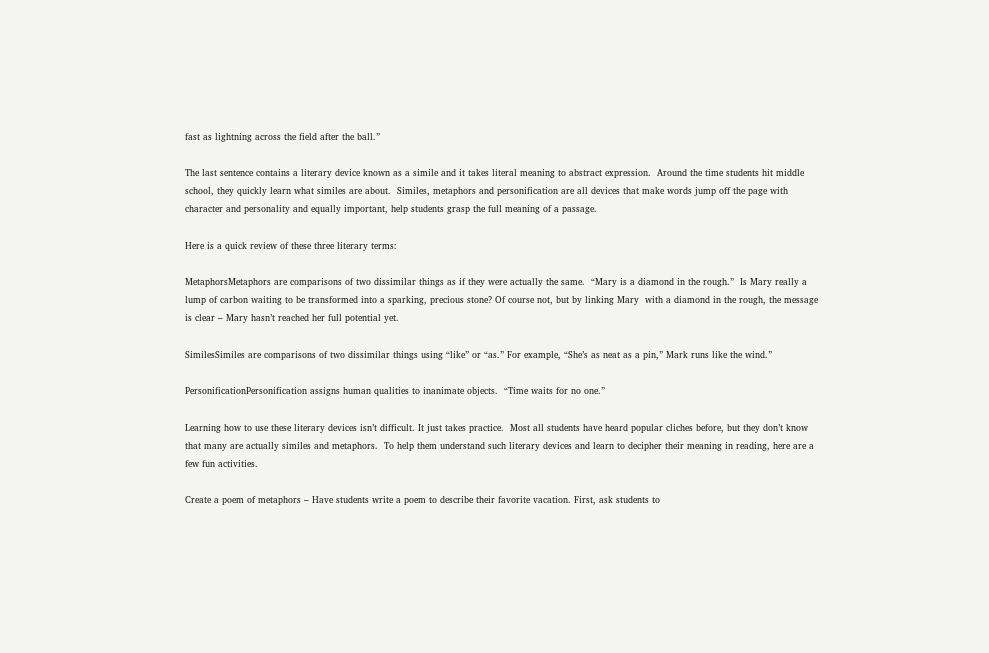fast as lightning across the field after the ball.”

The last sentence contains a literary device known as a simile and it takes literal meaning to abstract expression.  Around the time students hit middle school, they quickly learn what similes are about.  Similes, metaphors and personification are all devices that make words jump off the page with character and personality and equally important, help students grasp the full meaning of a passage.

Here is a quick review of these three literary terms:

MetaphorsMetaphors are comparisons of two dissimilar things as if they were actually the same.  “Mary is a diamond in the rough.”  Is Mary really a lump of carbon waiting to be transformed into a sparking, precious stone? Of course not, but by linking Mary  with a diamond in the rough, the message is clear – Mary hasn’t reached her full potential yet.

SimilesSimiles are comparisons of two dissimilar things using “like” or “as.” For example, “She’s as neat as a pin,” Mark runs like the wind.”

PersonificationPersonification assigns human qualities to inanimate objects.  “Time waits for no one.”

Learning how to use these literary devices isn’t difficult. It just takes practice.  Most all students have heard popular cliches before, but they don’t know that many are actually similes and metaphors.  To help them understand such literary devices and learn to decipher their meaning in reading, here are a few fun activities.

Create a poem of metaphors – Have students write a poem to describe their favorite vacation. First, ask students to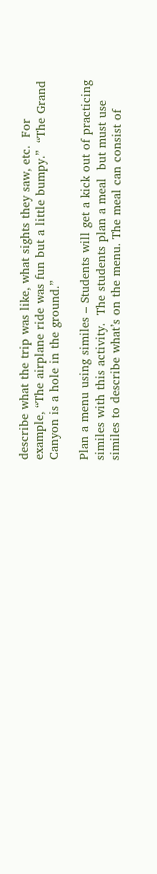describe what the trip was like, what sights they saw, etc.  For example, “The airplane ride was fun but a little bumpy.”  “The Grand Canyon is a hole in the ground.”

Plan a menu using similes – Students will get a kick out of practicing similes with this activity.  The students plan a meal  but must use similes to describe what’s on the menu. The meal can consist of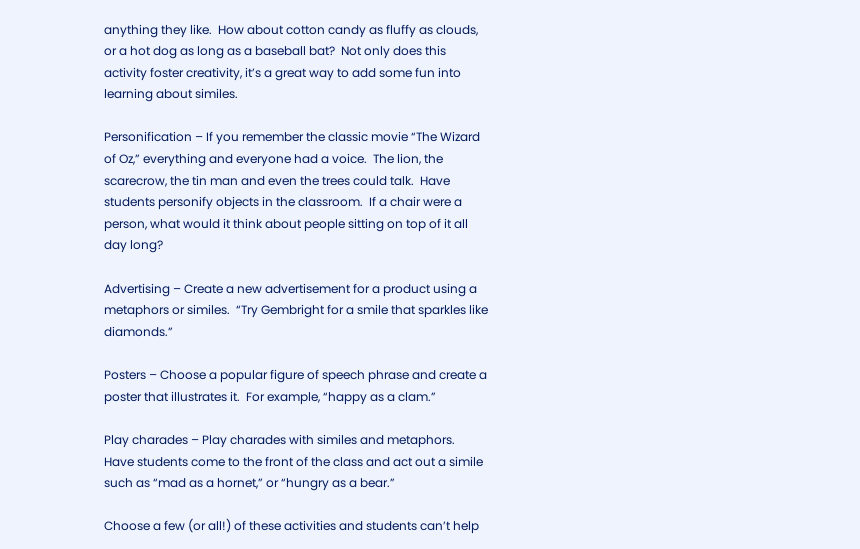anything they like.  How about cotton candy as fluffy as clouds, or a hot dog as long as a baseball bat?  Not only does this activity foster creativity, it’s a great way to add some fun into learning about similes.

Personification – If you remember the classic movie “The Wizard of Oz,” everything and everyone had a voice.  The lion, the scarecrow, the tin man and even the trees could talk.  Have students personify objects in the classroom.  If a chair were a person, what would it think about people sitting on top of it all day long?

Advertising – Create a new advertisement for a product using a metaphors or similes.  “Try Gembright for a smile that sparkles like diamonds.”

Posters – Choose a popular figure of speech phrase and create a poster that illustrates it.  For example, “happy as a clam.”

Play charades – Play charades with similes and metaphors.  Have students come to the front of the class and act out a simile such as “mad as a hornet,” or “hungry as a bear.”

Choose a few (or all!) of these activities and students can’t help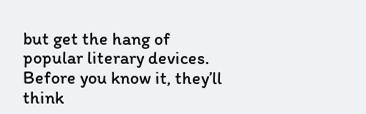but get the hang of popular literary devices.  Before you know it, they’ll think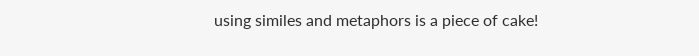using similes and metaphors is a piece of cake!